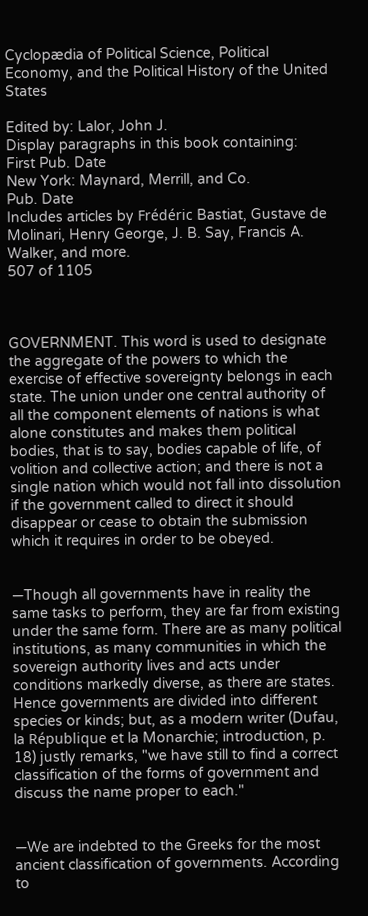Cyclopædia of Political Science, Political Economy, and the Political History of the United States

Edited by: Lalor, John J.
Display paragraphs in this book containing:
First Pub. Date
New York: Maynard, Merrill, and Co.
Pub. Date
Includes articles by Frédéric Bastiat, Gustave de Molinari, Henry George, J. B. Say, Francis A. Walker, and more.
507 of 1105



GOVERNMENT. This word is used to designate the aggregate of the powers to which the exercise of effective sovereignty belongs in each state. The union under one central authority of all the component elements of nations is what alone constitutes and makes them political bodies, that is to say, bodies capable of life, of volition and collective action; and there is not a single nation which would not fall into dissolution if the government called to direct it should disappear or cease to obtain the submission which it requires in order to be obeyed.


—Though all governments have in reality the same tasks to perform, they are far from existing under the same form. There are as many political institutions, as many communities in which the sovereign authority lives and acts under conditions markedly diverse, as there are states. Hence governments are divided into different species or kinds; but, as a modern writer (Dufau, la République et la Monarchie; introduction, p. 18) justly remarks, "we have still to find a correct classification of the forms of government and discuss the name proper to each."


—We are indebted to the Greeks for the most ancient classification of governments. According to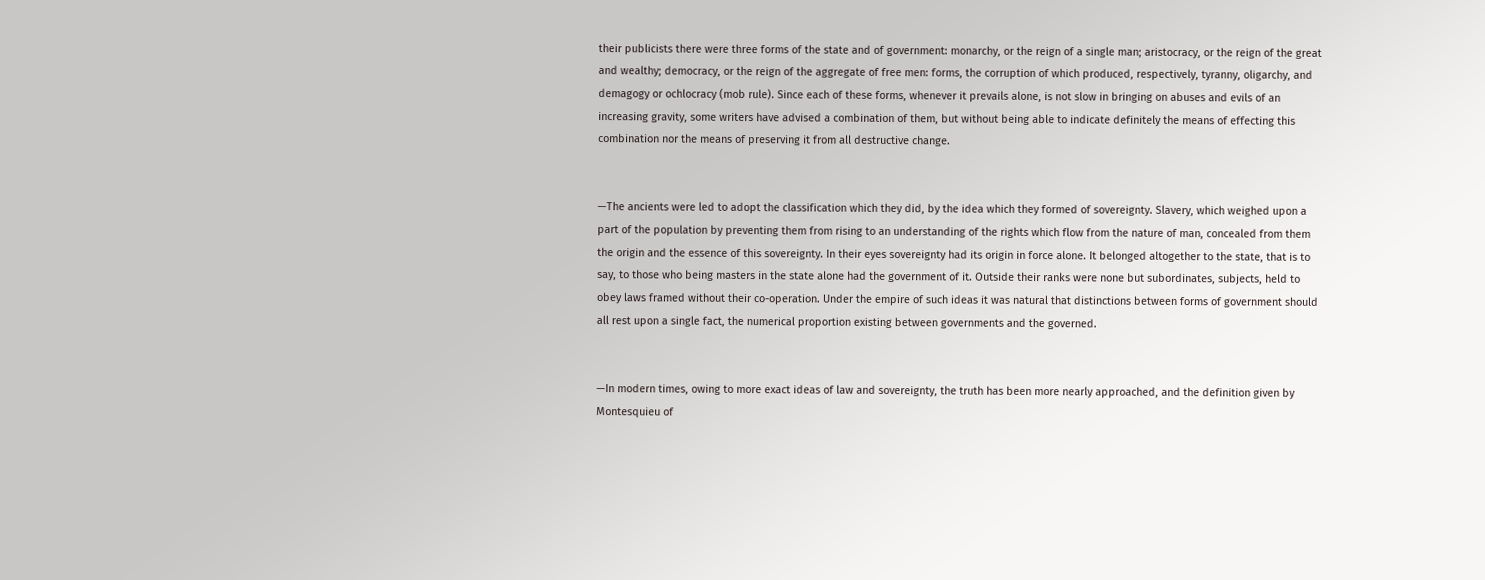their publicists there were three forms of the state and of government: monarchy, or the reign of a single man; aristocracy, or the reign of the great and wealthy; democracy, or the reign of the aggregate of free men: forms, the corruption of which produced, respectively, tyranny, oligarchy, and demagogy or ochlocracy (mob rule). Since each of these forms, whenever it prevails alone, is not slow in bringing on abuses and evils of an increasing gravity, some writers have advised a combination of them, but without being able to indicate definitely the means of effecting this combination nor the means of preserving it from all destructive change.


—The ancients were led to adopt the classification which they did, by the idea which they formed of sovereignty. Slavery, which weighed upon a part of the population by preventing them from rising to an understanding of the rights which flow from the nature of man, concealed from them the origin and the essence of this sovereignty. In their eyes sovereignty had its origin in force alone. It belonged altogether to the state, that is to say, to those who being masters in the state alone had the government of it. Outside their ranks were none but subordinates, subjects, held to obey laws framed without their co-operation. Under the empire of such ideas it was natural that distinctions between forms of government should all rest upon a single fact, the numerical proportion existing between governments and the governed.


—In modern times, owing to more exact ideas of law and sovereignty, the truth has been more nearly approached, and the definition given by Montesquieu of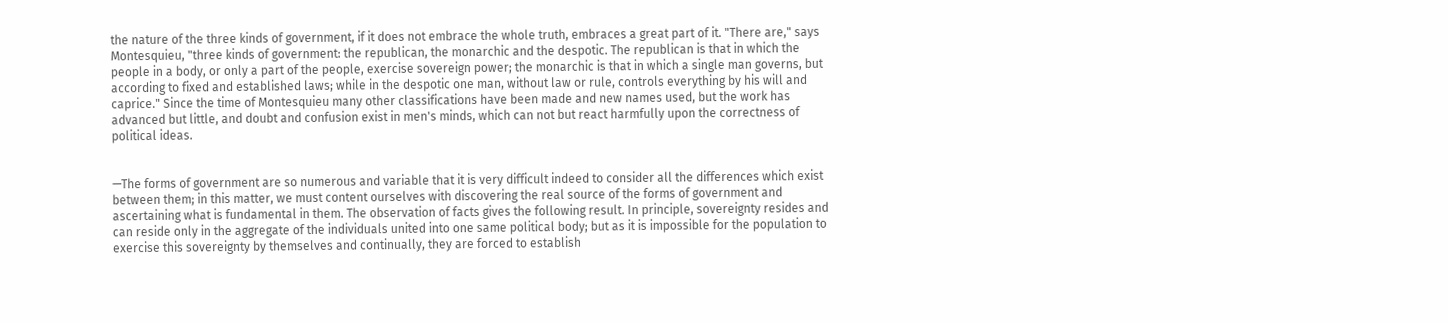the nature of the three kinds of government, if it does not embrace the whole truth, embraces a great part of it. "There are," says Montesquieu, "three kinds of government: the republican, the monarchic and the despotic. The republican is that in which the people in a body, or only a part of the people, exercise sovereign power; the monarchic is that in which a single man governs, but according to fixed and established laws; while in the despotic one man, without law or rule, controls everything by his will and caprice." Since the time of Montesquieu many other classifications have been made and new names used, but the work has advanced but little, and doubt and confusion exist in men's minds, which can not but react harmfully upon the correctness of political ideas.


—The forms of government are so numerous and variable that it is very difficult indeed to consider all the differences which exist between them; in this matter, we must content ourselves with discovering the real source of the forms of government and ascertaining what is fundamental in them. The observation of facts gives the following result. In principle, sovereignty resides and can reside only in the aggregate of the individuals united into one same political body; but as it is impossible for the population to exercise this sovereignty by themselves and continually, they are forced to establish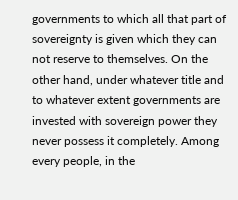governments to which all that part of sovereignty is given which they can not reserve to themselves. On the other hand, under whatever title and to whatever extent governments are invested with sovereign power they never possess it completely. Among every people, in the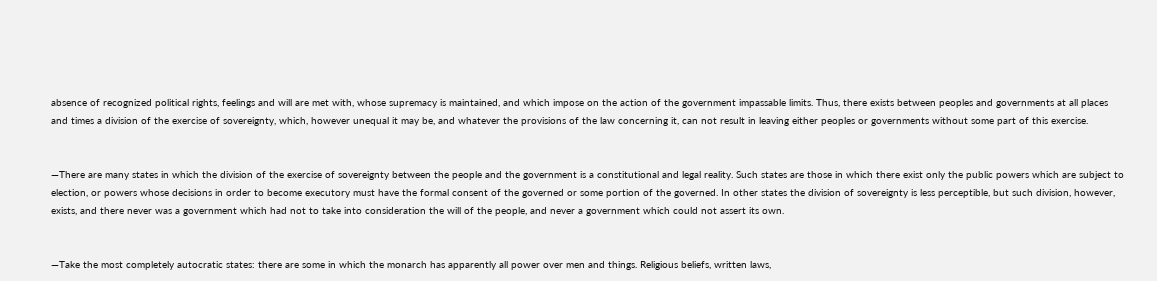absence of recognized political rights, feelings and will are met with, whose supremacy is maintained, and which impose on the action of the government impassable limits. Thus, there exists between peoples and governments at all places and times a division of the exercise of sovereignty, which, however unequal it may be, and whatever the provisions of the law concerning it, can not result in leaving either peoples or governments without some part of this exercise.


—There are many states in which the division of the exercise of sovereignty between the people and the government is a constitutional and legal reality. Such states are those in which there exist only the public powers which are subject to election, or powers whose decisions in order to become executory must have the formal consent of the governed or some portion of the governed. In other states the division of sovereignty is less perceptible, but such division, however, exists, and there never was a government which had not to take into consideration the will of the people, and never a government which could not assert its own.


—Take the most completely autocratic states: there are some in which the monarch has apparently all power over men and things. Religious beliefs, written laws,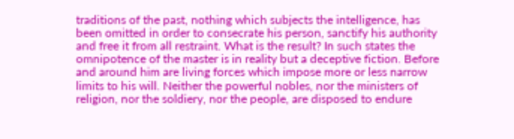traditions of the past, nothing which subjects the intelligence, has been omitted in order to consecrate his person, sanctify his authority and free it from all restraint. What is the result? In such states the omnipotence of the master is in reality but a deceptive fiction. Before and around him are living forces which impose more or less narrow limits to his will. Neither the powerful nobles, nor the ministers of religion, nor the soldiery, nor the people, are disposed to endure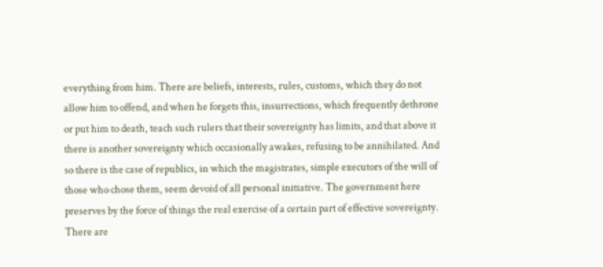everything from him. There are beliefs, interests, rules, customs, which they do not allow him to offend, and when he forgets this, insurrections, which frequently dethrone or put him to death, teach such rulers that their sovereignty has limits, and that above it there is another sovereignty which occasionally awakes, refusing to be annihilated. And so there is the case of republics, in which the magistrates, simple executors of the will of those who chose them, seem devoid of all personal initiative. The government here preserves by the force of things the real exercise of a certain part of effective sovereignty. There are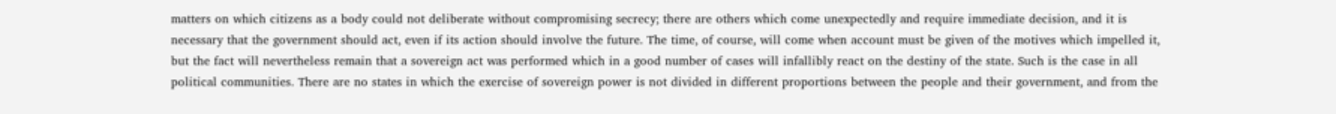matters on which citizens as a body could not deliberate without compromising secrecy; there are others which come unexpectedly and require immediate decision, and it is necessary that the government should act, even if its action should involve the future. The time, of course, will come when account must be given of the motives which impelled it, but the fact will nevertheless remain that a sovereign act was performed which in a good number of cases will infallibly react on the destiny of the state. Such is the case in all political communities. There are no states in which the exercise of sovereign power is not divided in different proportions between the people and their government, and from the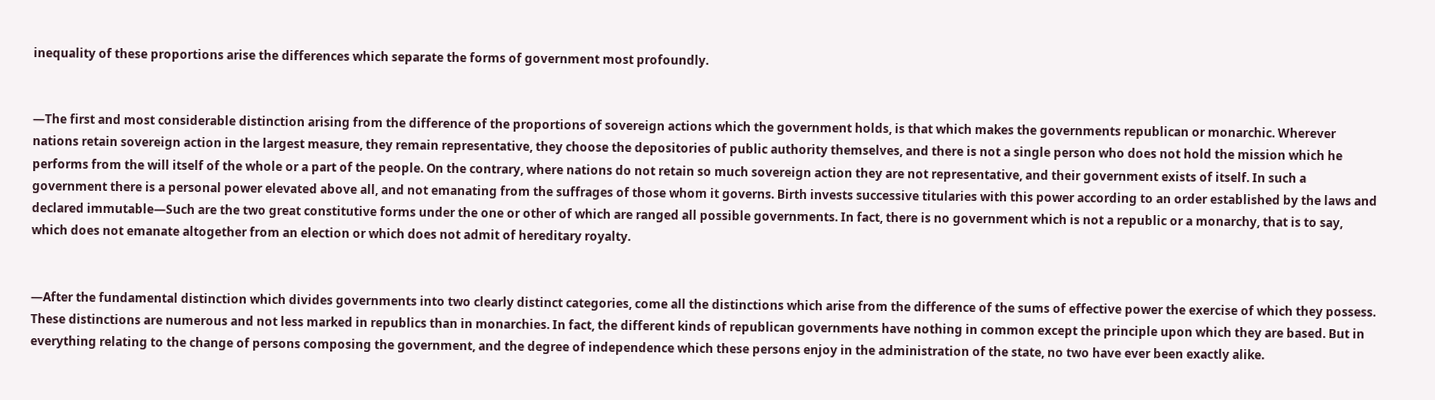inequality of these proportions arise the differences which separate the forms of government most profoundly.


—The first and most considerable distinction arising from the difference of the proportions of sovereign actions which the government holds, is that which makes the governments republican or monarchic. Wherever nations retain sovereign action in the largest measure, they remain representative, they choose the depositories of public authority themselves, and there is not a single person who does not hold the mission which he performs from the will itself of the whole or a part of the people. On the contrary, where nations do not retain so much sovereign action they are not representative, and their government exists of itself. In such a government there is a personal power elevated above all, and not emanating from the suffrages of those whom it governs. Birth invests successive titularies with this power according to an order established by the laws and declared immutable—Such are the two great constitutive forms under the one or other of which are ranged all possible governments. In fact, there is no government which is not a republic or a monarchy, that is to say, which does not emanate altogether from an election or which does not admit of hereditary royalty.


—After the fundamental distinction which divides governments into two clearly distinct categories, come all the distinctions which arise from the difference of the sums of effective power the exercise of which they possess. These distinctions are numerous and not less marked in republics than in monarchies. In fact, the different kinds of republican governments have nothing in common except the principle upon which they are based. But in everything relating to the change of persons composing the government, and the degree of independence which these persons enjoy in the administration of the state, no two have ever been exactly alike.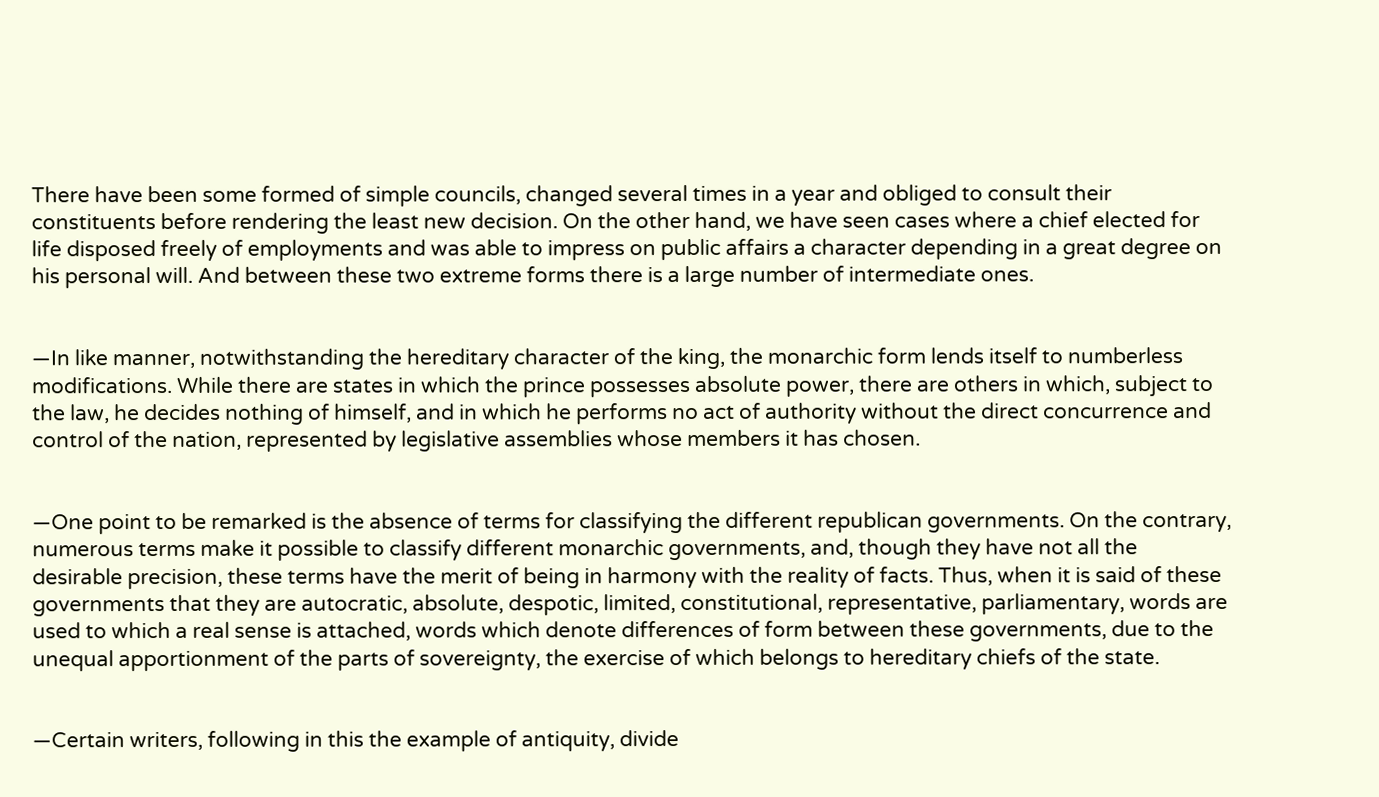There have been some formed of simple councils, changed several times in a year and obliged to consult their constituents before rendering the least new decision. On the other hand, we have seen cases where a chief elected for life disposed freely of employments and was able to impress on public affairs a character depending in a great degree on his personal will. And between these two extreme forms there is a large number of intermediate ones.


—In like manner, notwithstanding the hereditary character of the king, the monarchic form lends itself to numberless modifications. While there are states in which the prince possesses absolute power, there are others in which, subject to the law, he decides nothing of himself, and in which he performs no act of authority without the direct concurrence and control of the nation, represented by legislative assemblies whose members it has chosen.


—One point to be remarked is the absence of terms for classifying the different republican governments. On the contrary, numerous terms make it possible to classify different monarchic governments, and, though they have not all the desirable precision, these terms have the merit of being in harmony with the reality of facts. Thus, when it is said of these governments that they are autocratic, absolute, despotic, limited, constitutional, representative, parliamentary, words are used to which a real sense is attached, words which denote differences of form between these governments, due to the unequal apportionment of the parts of sovereignty, the exercise of which belongs to hereditary chiefs of the state.


—Certain writers, following in this the example of antiquity, divide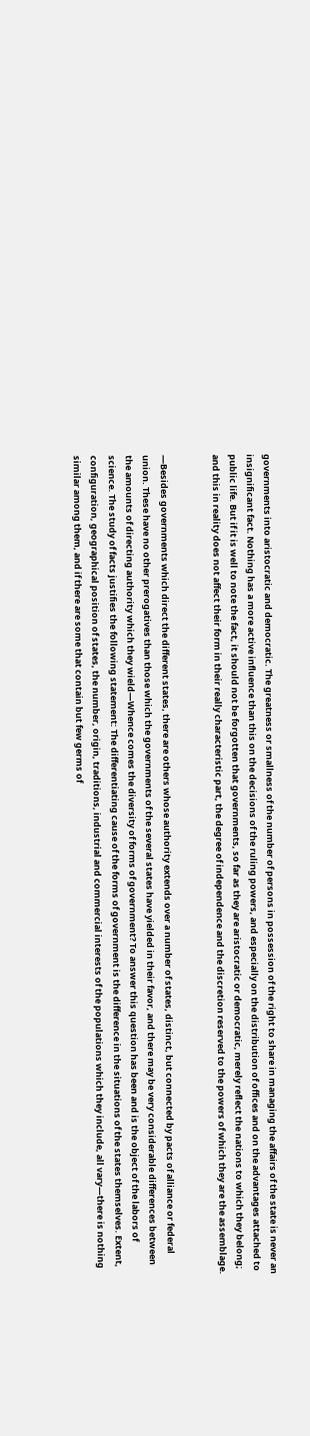governments into aristocratic and democratic. The greatness or smallness of the number of persons in possession of the right to share in managing the affairs of the state is never an insignificant fact. Nothing has a more active influence than this on the decisions of the ruling powers, and especially on the distribution of offices and on the advantages attached to public life. But if it is well to note the fact, it should not be forgotten that governments, so far as they are aristocratic or democratic, merely reflect the nations to which they belong; and this in reality does not affect their form in their really characteristic part, the degree of independence and the discretion reserved to the powers of which they are the assemblage.


—Besides governments which direct the different states, there are others whose authority extends over a number of states, distinct, but connected by pacts of alliance or federal union. These have no other prerogatives than those which the governments of the several states have yielded in their favor, and there may be very considerable differences between the amounts of directing authority which they wield—Whence comes the diversity of forms of government? To answer this question has been and is the object of the labors of science. The study of facts justifies the following statement: The differentiating cause of the forms of government is the difference in the situations of the states themselves. Extent, configuration, geographical position of states, the number, origin, traditions, industrial and commercial interests of the populations which they include, all vary—there is nothing similar among them, and if there are some that contain but few germs of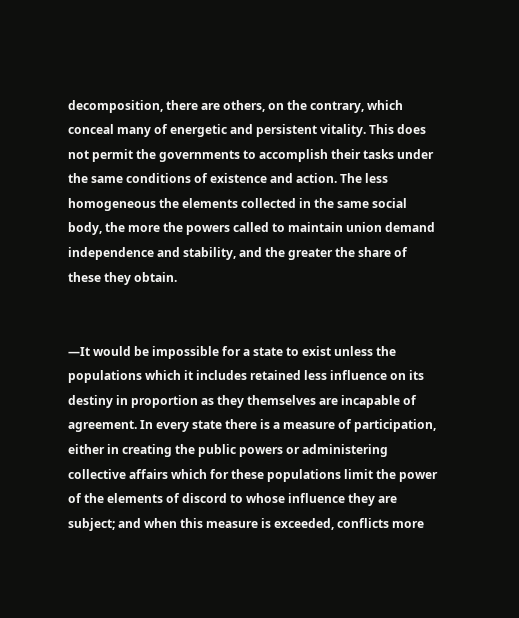decomposition, there are others, on the contrary, which conceal many of energetic and persistent vitality. This does not permit the governments to accomplish their tasks under the same conditions of existence and action. The less homogeneous the elements collected in the same social body, the more the powers called to maintain union demand independence and stability, and the greater the share of these they obtain.


—It would be impossible for a state to exist unless the populations which it includes retained less influence on its destiny in proportion as they themselves are incapable of agreement. In every state there is a measure of participation, either in creating the public powers or administering collective affairs which for these populations limit the power of the elements of discord to whose influence they are subject; and when this measure is exceeded, conflicts more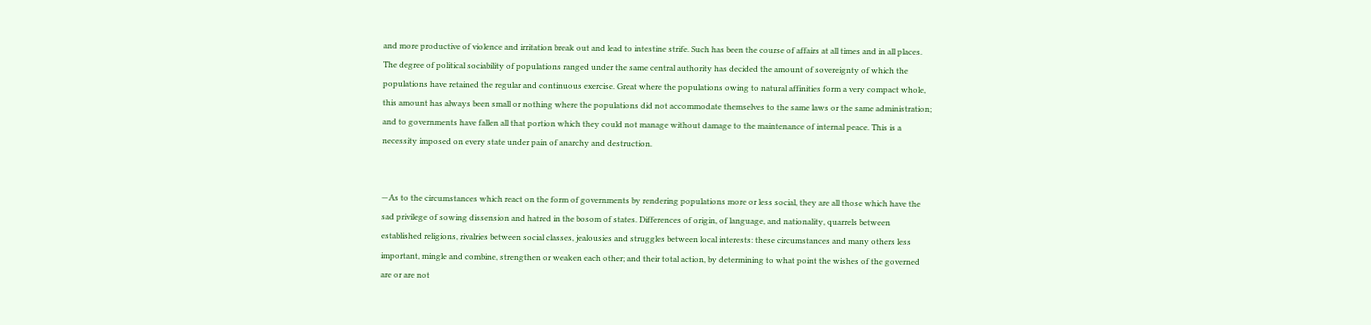and more productive of violence and irritation break out and lead to intestine strife. Such has been the course of affairs at all times and in all places. The degree of political sociability of populations ranged under the same central authority has decided the amount of sovereignty of which the populations have retained the regular and continuous exercise. Great where the populations owing to natural affinities form a very compact whole, this amount has always been small or nothing where the populations did not accommodate themselves to the same laws or the same administration; and to governments have fallen all that portion which they could not manage without damage to the maintenance of internal peace. This is a necessity imposed on every state under pain of anarchy and destruction.


—As to the circumstances which react on the form of governments by rendering populations more or less social, they are all those which have the sad privilege of sowing dissension and hatred in the bosom of states. Differences of origin, of language, and nationality, quarrels between established religions, rivalries between social classes, jealousies and struggles between local interests: these circumstances and many others less important, mingle and combine, strengthen or weaken each other; and their total action, by determining to what point the wishes of the governed are or are not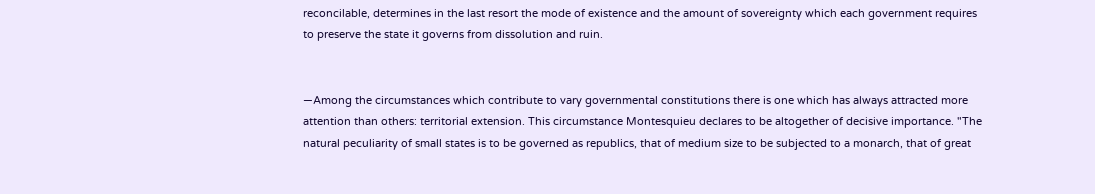reconcilable, determines in the last resort the mode of existence and the amount of sovereignty which each government requires to preserve the state it governs from dissolution and ruin.


—Among the circumstances which contribute to vary governmental constitutions there is one which has always attracted more attention than others: territorial extension. This circumstance Montesquieu declares to be altogether of decisive importance. "The natural peculiarity of small states is to be governed as republics, that of medium size to be subjected to a monarch, that of great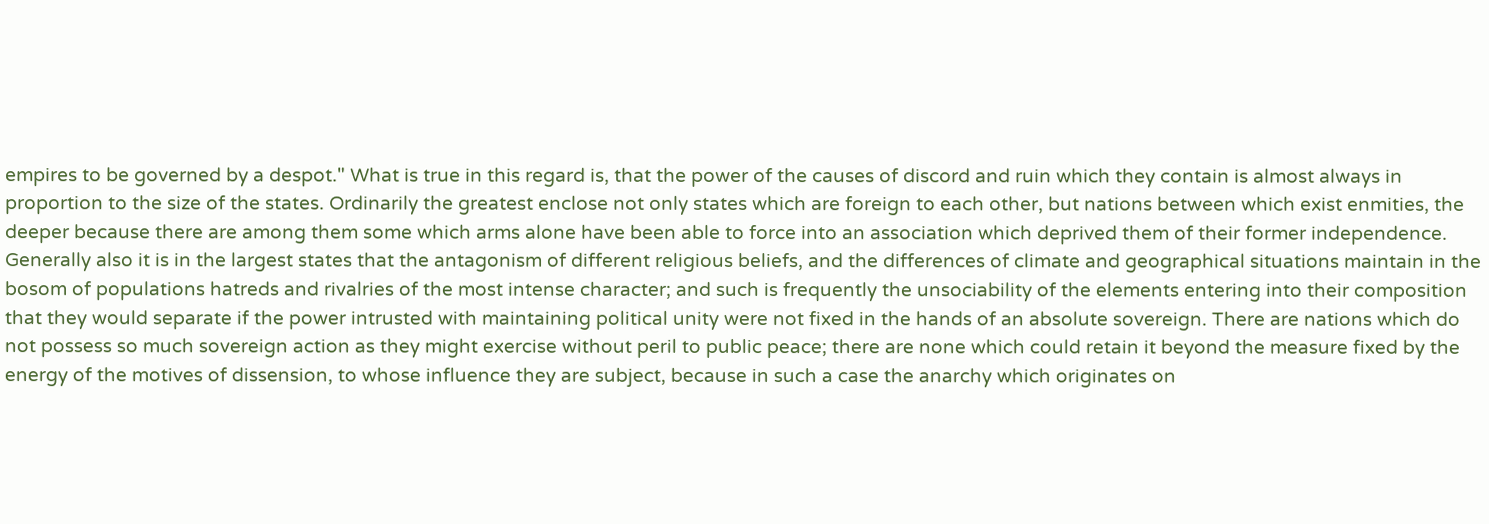empires to be governed by a despot." What is true in this regard is, that the power of the causes of discord and ruin which they contain is almost always in proportion to the size of the states. Ordinarily the greatest enclose not only states which are foreign to each other, but nations between which exist enmities, the deeper because there are among them some which arms alone have been able to force into an association which deprived them of their former independence. Generally also it is in the largest states that the antagonism of different religious beliefs, and the differences of climate and geographical situations maintain in the bosom of populations hatreds and rivalries of the most intense character; and such is frequently the unsociability of the elements entering into their composition that they would separate if the power intrusted with maintaining political unity were not fixed in the hands of an absolute sovereign. There are nations which do not possess so much sovereign action as they might exercise without peril to public peace; there are none which could retain it beyond the measure fixed by the energy of the motives of dissension, to whose influence they are subject, because in such a case the anarchy which originates on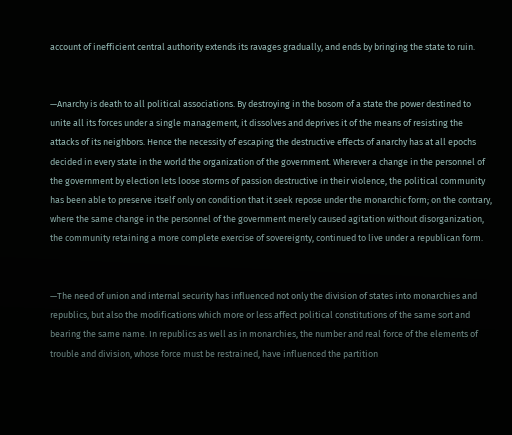account of inefficient central authority extends its ravages gradually, and ends by bringing the state to ruin.


—Anarchy is death to all political associations. By destroying in the bosom of a state the power destined to unite all its forces under a single management, it dissolves and deprives it of the means of resisting the attacks of its neighbors. Hence the necessity of escaping the destructive effects of anarchy has at all epochs decided in every state in the world the organization of the government. Wherever a change in the personnel of the government by election lets loose storms of passion destructive in their violence, the political community has been able to preserve itself only on condition that it seek repose under the monarchic form; on the contrary, where the same change in the personnel of the government merely caused agitation without disorganization, the community retaining a more complete exercise of sovereignty, continued to live under a republican form.


—The need of union and internal security has influenced not only the division of states into monarchies and republics, but also the modifications which more or less affect political constitutions of the same sort and bearing the same name. In republics as well as in monarchies, the number and real force of the elements of trouble and division, whose force must be restrained, have influenced the partition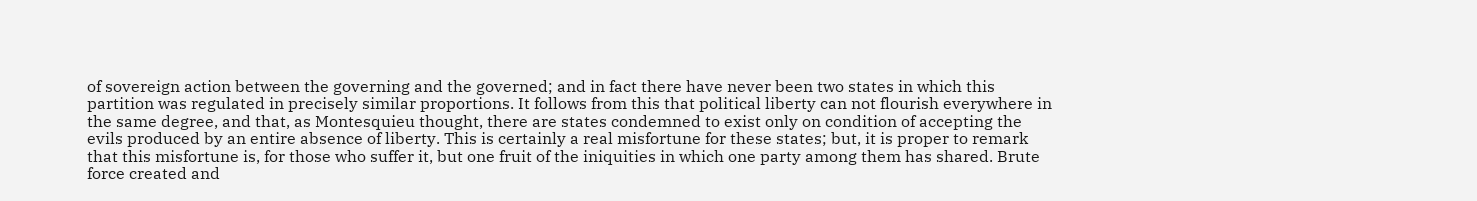of sovereign action between the governing and the governed; and in fact there have never been two states in which this partition was regulated in precisely similar proportions. It follows from this that political liberty can not flourish everywhere in the same degree, and that, as Montesquieu thought, there are states condemned to exist only on condition of accepting the evils produced by an entire absence of liberty. This is certainly a real misfortune for these states; but, it is proper to remark that this misfortune is, for those who suffer it, but one fruit of the iniquities in which one party among them has shared. Brute force created and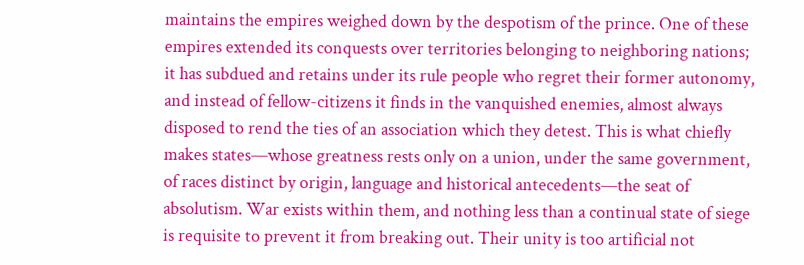maintains the empires weighed down by the despotism of the prince. One of these empires extended its conquests over territories belonging to neighboring nations; it has subdued and retains under its rule people who regret their former autonomy, and instead of fellow-citizens it finds in the vanquished enemies, almost always disposed to rend the ties of an association which they detest. This is what chiefly makes states—whose greatness rests only on a union, under the same government, of races distinct by origin, language and historical antecedents—the seat of absolutism. War exists within them, and nothing less than a continual state of siege is requisite to prevent it from breaking out. Their unity is too artificial not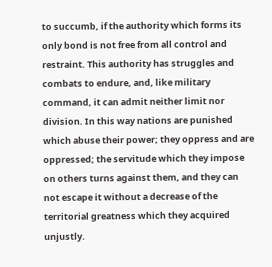to succumb, if the authority which forms its only bond is not free from all control and restraint. This authority has struggles and combats to endure, and, like military command, it can admit neither limit nor division. In this way nations are punished which abuse their power; they oppress and are oppressed; the servitude which they impose on others turns against them, and they can not escape it without a decrease of the territorial greatness which they acquired unjustly.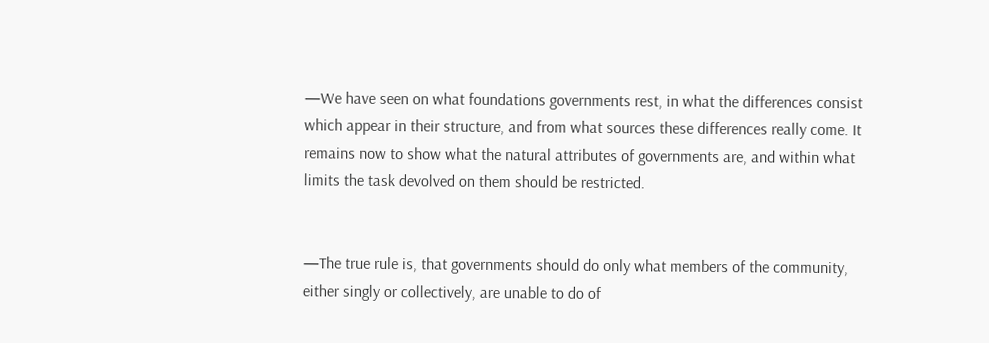—We have seen on what foundations governments rest, in what the differences consist which appear in their structure, and from what sources these differences really come. It remains now to show what the natural attributes of governments are, and within what limits the task devolved on them should be restricted.


—The true rule is, that governments should do only what members of the community, either singly or collectively, are unable to do of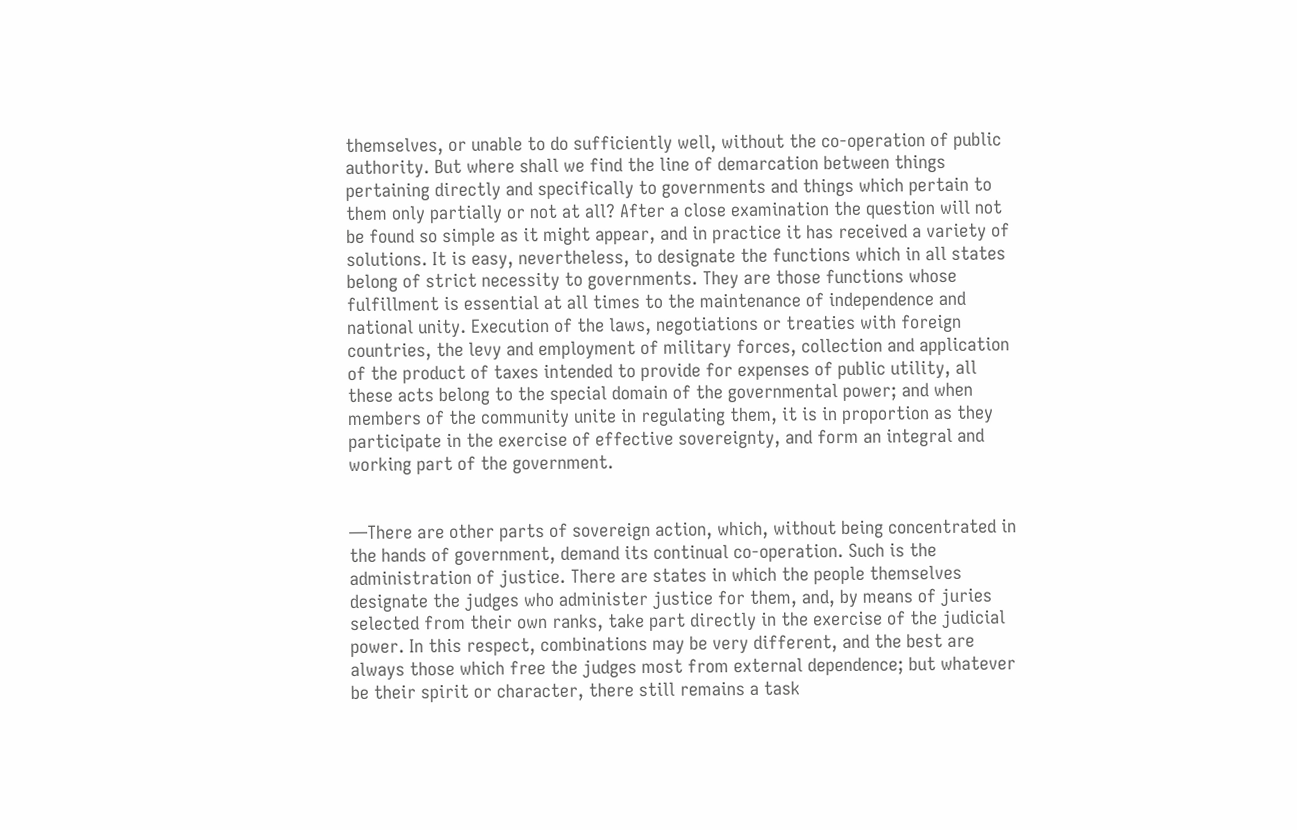themselves, or unable to do sufficiently well, without the co-operation of public authority. But where shall we find the line of demarcation between things pertaining directly and specifically to governments and things which pertain to them only partially or not at all? After a close examination the question will not be found so simple as it might appear, and in practice it has received a variety of solutions. It is easy, nevertheless, to designate the functions which in all states belong of strict necessity to governments. They are those functions whose fulfillment is essential at all times to the maintenance of independence and national unity. Execution of the laws, negotiations or treaties with foreign countries, the levy and employment of military forces, collection and application of the product of taxes intended to provide for expenses of public utility, all these acts belong to the special domain of the governmental power; and when members of the community unite in regulating them, it is in proportion as they participate in the exercise of effective sovereignty, and form an integral and working part of the government.


—There are other parts of sovereign action, which, without being concentrated in the hands of government, demand its continual co-operation. Such is the administration of justice. There are states in which the people themselves designate the judges who administer justice for them, and, by means of juries selected from their own ranks, take part directly in the exercise of the judicial power. In this respect, combinations may be very different, and the best are always those which free the judges most from external dependence; but whatever be their spirit or character, there still remains a task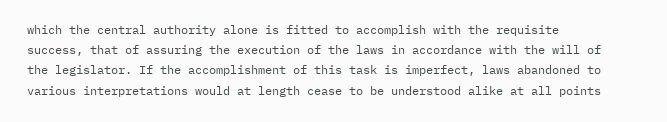which the central authority alone is fitted to accomplish with the requisite success, that of assuring the execution of the laws in accordance with the will of the legislator. If the accomplishment of this task is imperfect, laws abandoned to various interpretations would at length cease to be understood alike at all points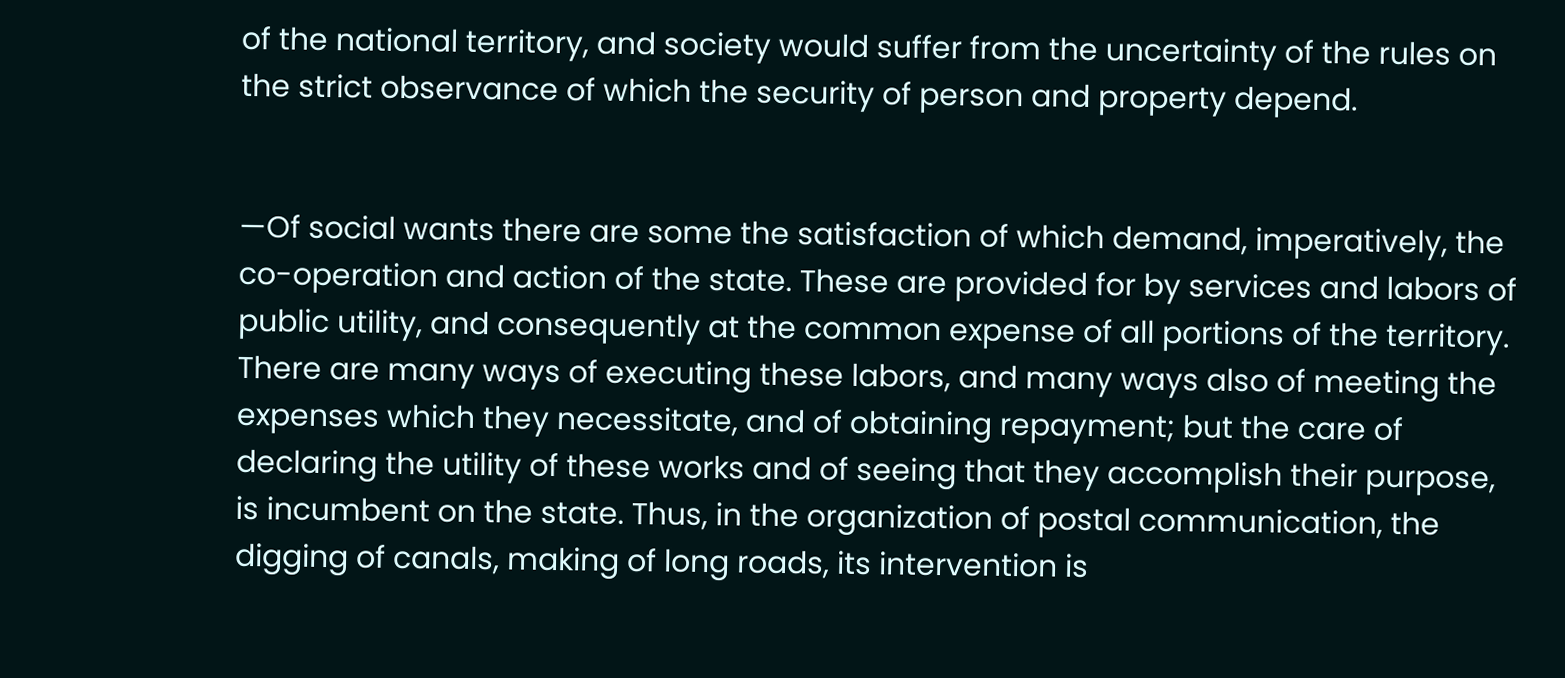of the national territory, and society would suffer from the uncertainty of the rules on the strict observance of which the security of person and property depend.


—Of social wants there are some the satisfaction of which demand, imperatively, the co-operation and action of the state. These are provided for by services and labors of public utility, and consequently at the common expense of all portions of the territory. There are many ways of executing these labors, and many ways also of meeting the expenses which they necessitate, and of obtaining repayment; but the care of declaring the utility of these works and of seeing that they accomplish their purpose, is incumbent on the state. Thus, in the organization of postal communication, the digging of canals, making of long roads, its intervention is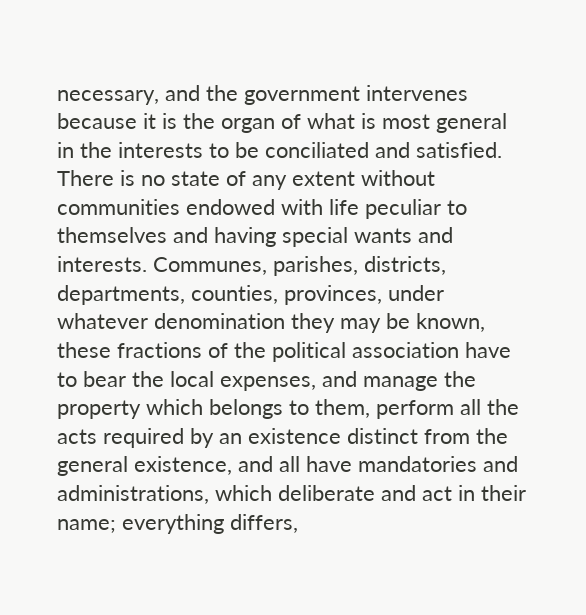necessary, and the government intervenes because it is the organ of what is most general in the interests to be conciliated and satisfied. There is no state of any extent without communities endowed with life peculiar to themselves and having special wants and interests. Communes, parishes, districts, departments, counties, provinces, under whatever denomination they may be known, these fractions of the political association have to bear the local expenses, and manage the property which belongs to them, perform all the acts required by an existence distinct from the general existence, and all have mandatories and administrations, which deliberate and act in their name; everything differs,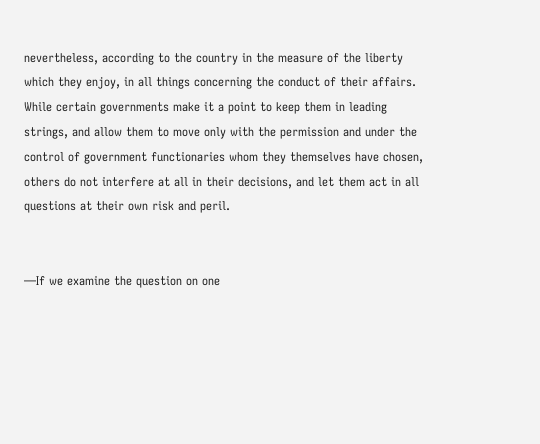nevertheless, according to the country in the measure of the liberty which they enjoy, in all things concerning the conduct of their affairs. While certain governments make it a point to keep them in leading strings, and allow them to move only with the permission and under the control of government functionaries whom they themselves have chosen, others do not interfere at all in their decisions, and let them act in all questions at their own risk and peril.


—If we examine the question on one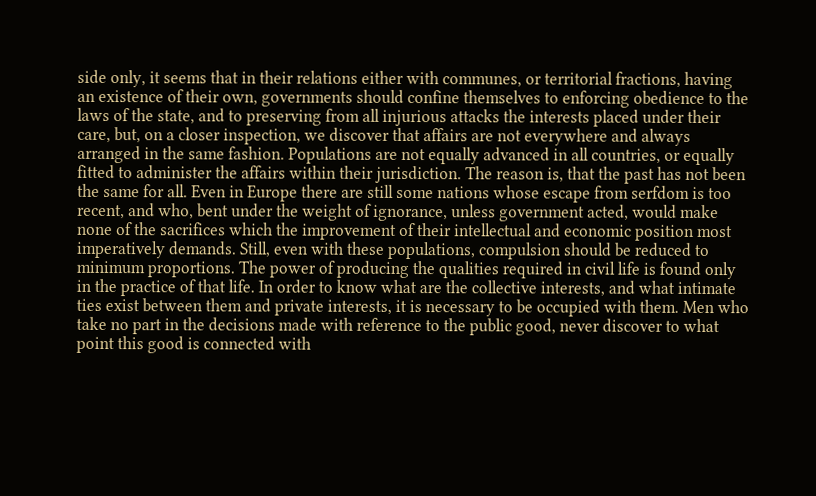side only, it seems that in their relations either with communes, or territorial fractions, having an existence of their own, governments should confine themselves to enforcing obedience to the laws of the state, and to preserving from all injurious attacks the interests placed under their care, but, on a closer inspection, we discover that affairs are not everywhere and always arranged in the same fashion. Populations are not equally advanced in all countries, or equally fitted to administer the affairs within their jurisdiction. The reason is, that the past has not been the same for all. Even in Europe there are still some nations whose escape from serfdom is too recent, and who, bent under the weight of ignorance, unless government acted, would make none of the sacrifices which the improvement of their intellectual and economic position most imperatively demands. Still, even with these populations, compulsion should be reduced to minimum proportions. The power of producing the qualities required in civil life is found only in the practice of that life. In order to know what are the collective interests, and what intimate ties exist between them and private interests, it is necessary to be occupied with them. Men who take no part in the decisions made with reference to the public good, never discover to what point this good is connected with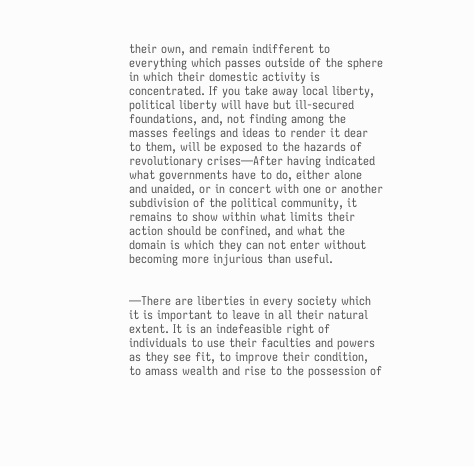their own, and remain indifferent to everything which passes outside of the sphere in which their domestic activity is concentrated. If you take away local liberty, political liberty will have but ill-secured foundations, and, not finding among the masses feelings and ideas to render it dear to them, will be exposed to the hazards of revolutionary crises—After having indicated what governments have to do, either alone and unaided, or in concert with one or another subdivision of the political community, it remains to show within what limits their action should be confined, and what the domain is which they can not enter without becoming more injurious than useful.


—There are liberties in every society which it is important to leave in all their natural extent. It is an indefeasible right of individuals to use their faculties and powers as they see fit, to improve their condition, to amass wealth and rise to the possession of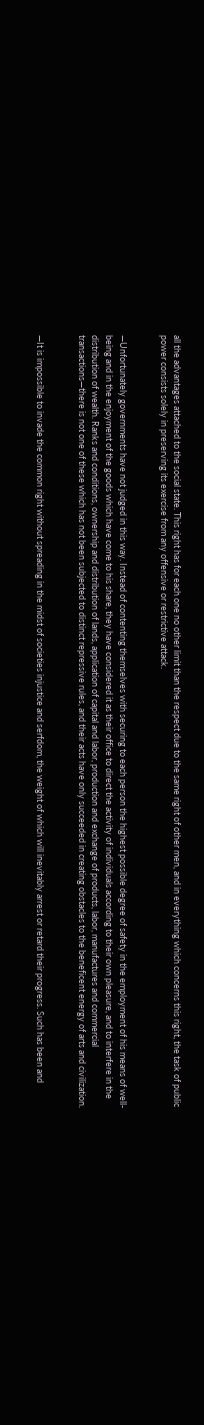all the advantages attached to the social state. This right has for each one no other limit than the respect due to the same right of other men, and in everything which concerns this right, the task of public power consists solely in preserving its exercise from any offensive or restrictive attack.


—Unfortunately governments have not judged in this way. Instead of contenting themselves with securing to each person the highest possible degree of safety in the employment of his means of well-being and in the enjoyment of the goods which have come to his share, they have considered it as their office to direct the activity of individuals according to their own pleasure, and to interfere in the distribution of wealth. Ranks and conditions, ownership and distribution of lands, application of capital and labor, production and exchange of products, labor, manufactures and commercial transactions—there is not one of these which has not been subjected to distinct repressive rules, and their acts have only succeeded in creating obstacles to the beneficent energy of arts and civilization.


—It is impossible to invade the common right without spreading in the midst of societies injustice and serfdom, the weight of which will inevitably arrest or retard their progress. Such has been and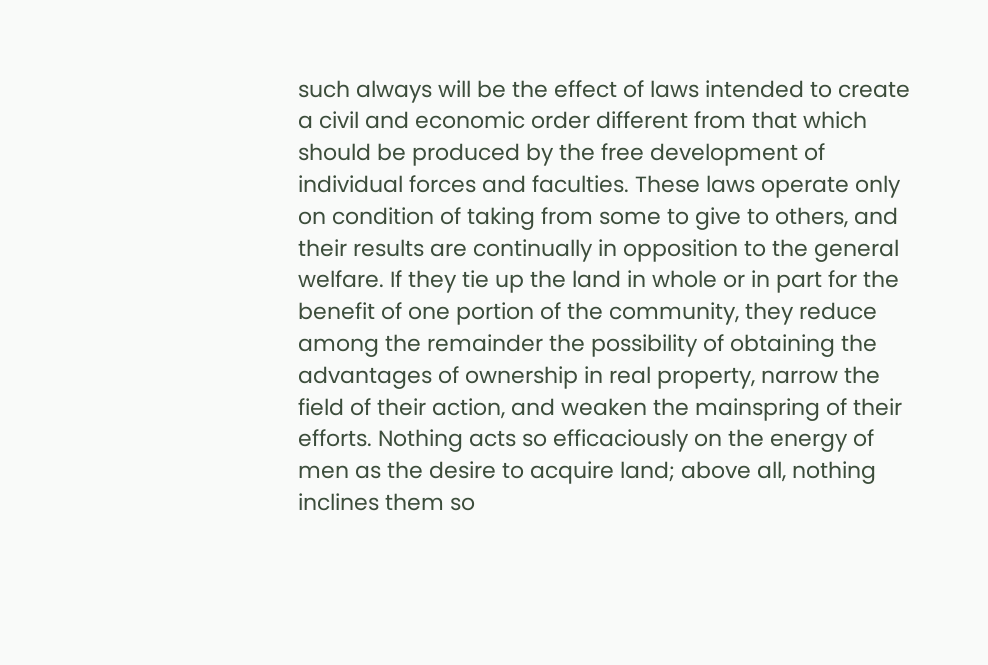such always will be the effect of laws intended to create a civil and economic order different from that which should be produced by the free development of individual forces and faculties. These laws operate only on condition of taking from some to give to others, and their results are continually in opposition to the general welfare. If they tie up the land in whole or in part for the benefit of one portion of the community, they reduce among the remainder the possibility of obtaining the advantages of ownership in real property, narrow the field of their action, and weaken the mainspring of their efforts. Nothing acts so efficaciously on the energy of men as the desire to acquire land; above all, nothing inclines them so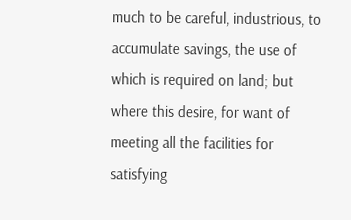much to be careful, industrious, to accumulate savings, the use of which is required on land; but where this desire, for want of meeting all the facilities for satisfying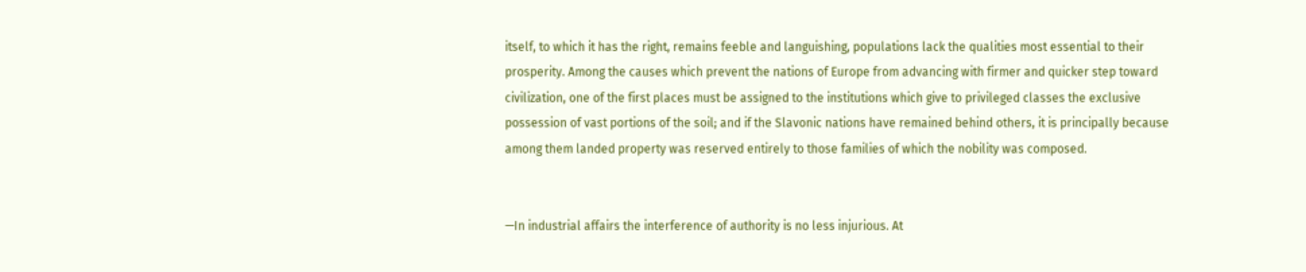itself, to which it has the right, remains feeble and languishing, populations lack the qualities most essential to their prosperity. Among the causes which prevent the nations of Europe from advancing with firmer and quicker step toward civilization, one of the first places must be assigned to the institutions which give to privileged classes the exclusive possession of vast portions of the soil; and if the Slavonic nations have remained behind others, it is principally because among them landed property was reserved entirely to those families of which the nobility was composed.


—In industrial affairs the interference of authority is no less injurious. At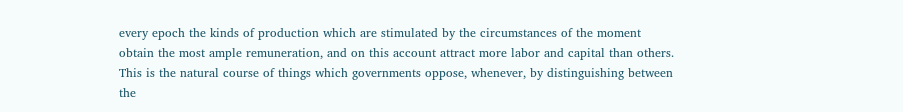every epoch the kinds of production which are stimulated by the circumstances of the moment obtain the most ample remuneration, and on this account attract more labor and capital than others. This is the natural course of things which governments oppose, whenever, by distinguishing between the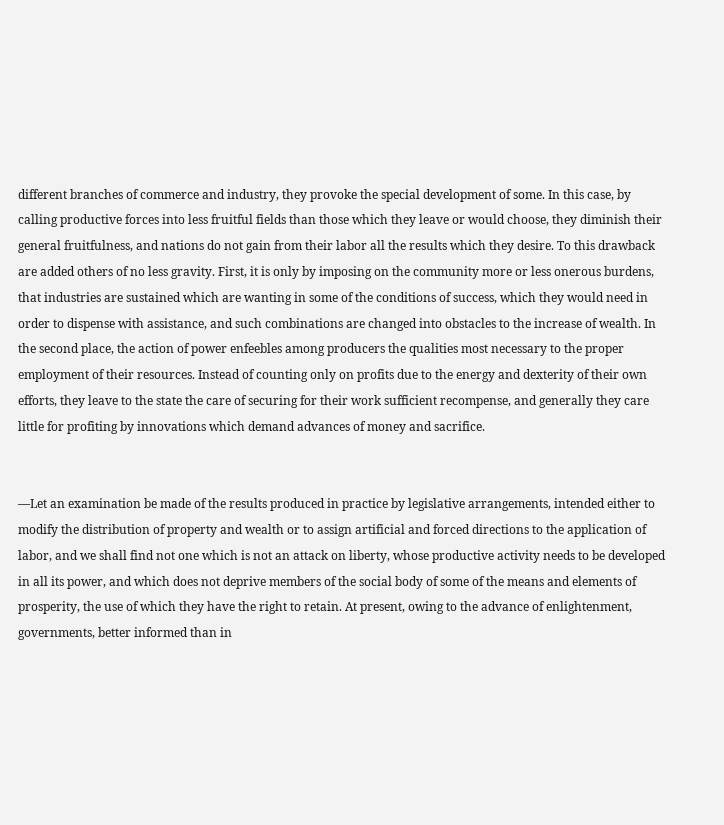different branches of commerce and industry, they provoke the special development of some. In this case, by calling productive forces into less fruitful fields than those which they leave or would choose, they diminish their general fruitfulness, and nations do not gain from their labor all the results which they desire. To this drawback are added others of no less gravity. First, it is only by imposing on the community more or less onerous burdens, that industries are sustained which are wanting in some of the conditions of success, which they would need in order to dispense with assistance, and such combinations are changed into obstacles to the increase of wealth. In the second place, the action of power enfeebles among producers the qualities most necessary to the proper employment of their resources. Instead of counting only on profits due to the energy and dexterity of their own efforts, they leave to the state the care of securing for their work sufficient recompense, and generally they care little for profiting by innovations which demand advances of money and sacrifice.


—Let an examination be made of the results produced in practice by legislative arrangements, intended either to modify the distribution of property and wealth or to assign artificial and forced directions to the application of labor, and we shall find not one which is not an attack on liberty, whose productive activity needs to be developed in all its power, and which does not deprive members of the social body of some of the means and elements of prosperity, the use of which they have the right to retain. At present, owing to the advance of enlightenment, governments, better informed than in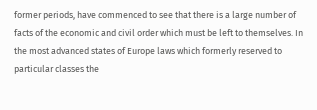former periods, have commenced to see that there is a large number of facts of the economic and civil order which must be left to themselves. In the most advanced states of Europe laws which formerly reserved to particular classes the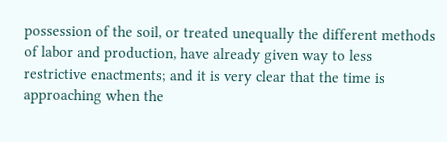possession of the soil, or treated unequally the different methods of labor and production, have already given way to less restrictive enactments; and it is very clear that the time is approaching when the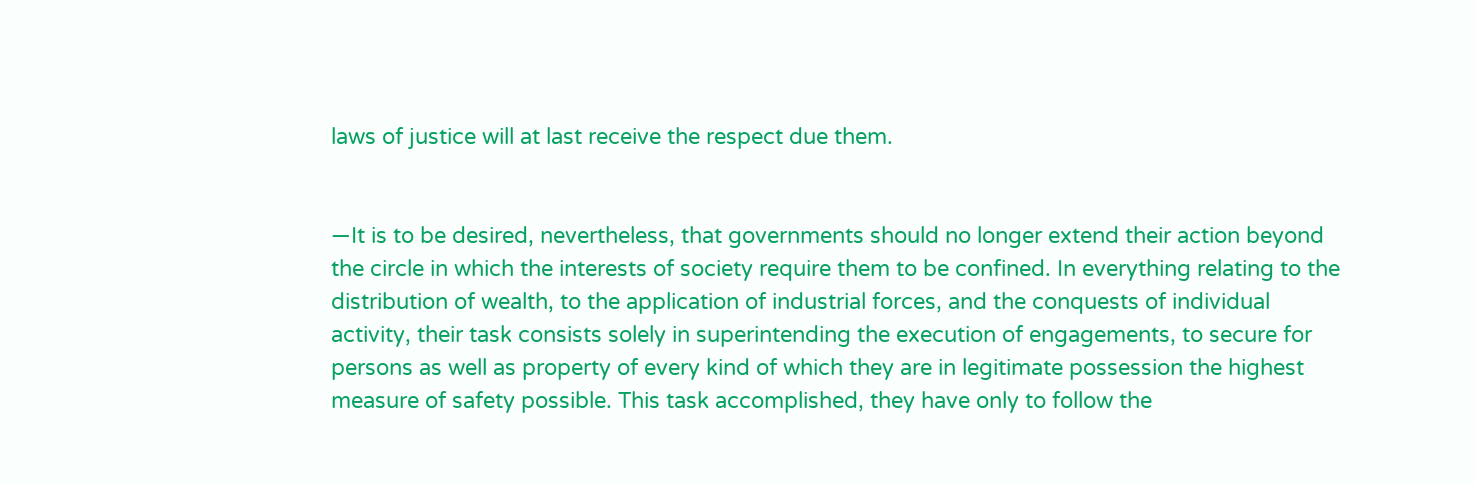laws of justice will at last receive the respect due them.


—It is to be desired, nevertheless, that governments should no longer extend their action beyond the circle in which the interests of society require them to be confined. In everything relating to the distribution of wealth, to the application of industrial forces, and the conquests of individual activity, their task consists solely in superintending the execution of engagements, to secure for persons as well as property of every kind of which they are in legitimate possession the highest measure of safety possible. This task accomplished, they have only to follow the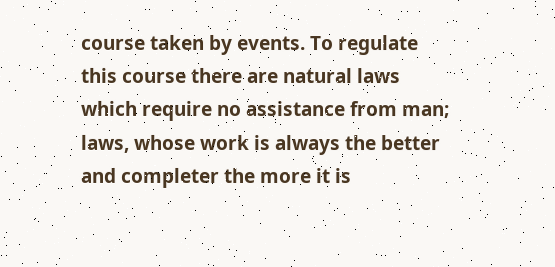course taken by events. To regulate this course there are natural laws which require no assistance from man; laws, whose work is always the better and completer the more it is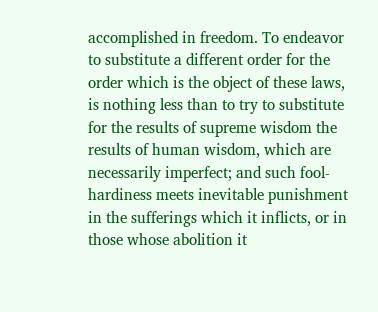accomplished in freedom. To endeavor to substitute a different order for the order which is the object of these laws, is nothing less than to try to substitute for the results of supreme wisdom the results of human wisdom, which are necessarily imperfect; and such fool-hardiness meets inevitable punishment in the sufferings which it inflicts, or in those whose abolition it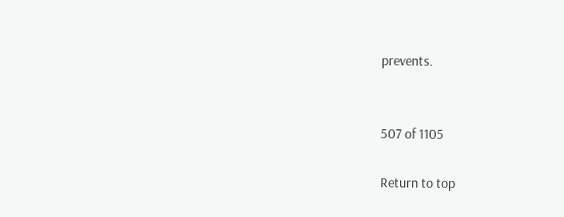prevents.


507 of 1105

Return to top